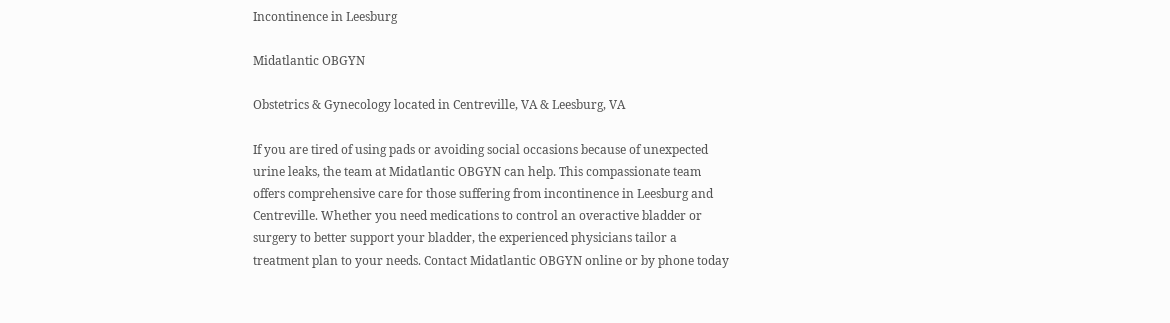Incontinence in Leesburg

Midatlantic OBGYN

Obstetrics & Gynecology located in Centreville, VA & Leesburg, VA

If you are tired of using pads or avoiding social occasions because of unexpected urine leaks, the team at Midatlantic OBGYN can help. This compassionate team offers comprehensive care for those suffering from incontinence in Leesburg and Centreville. Whether you need medications to control an overactive bladder or surgery to better support your bladder, the experienced physicians tailor a treatment plan to your needs. Contact Midatlantic OBGYN online or by phone today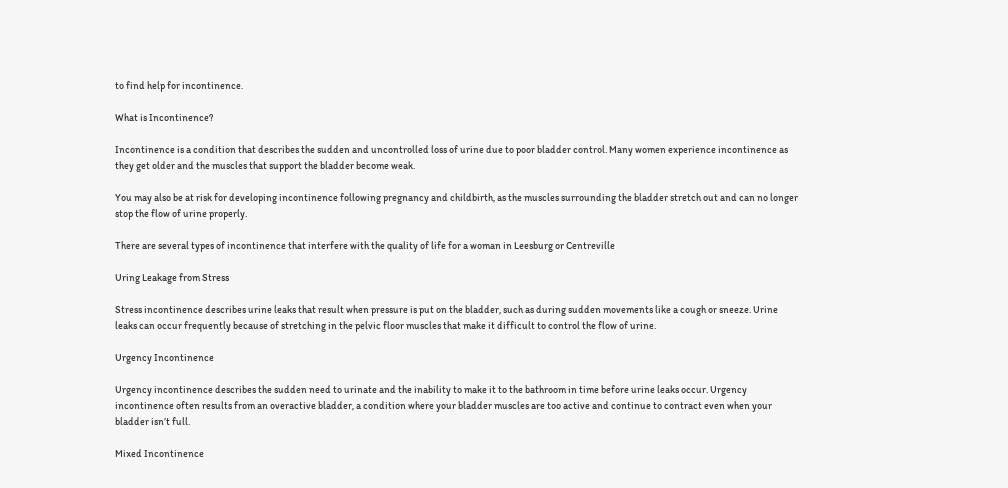to find help for incontinence.

What is Incontinence?

Incontinence is a condition that describes the sudden and uncontrolled loss of urine due to poor bladder control. Many women experience incontinence as they get older and the muscles that support the bladder become weak.

You may also be at risk for developing incontinence following pregnancy and childbirth, as the muscles surrounding the bladder stretch out and can no longer stop the flow of urine properly.

There are several types of incontinence that interfere with the quality of life for a woman in Leesburg or Centreville

Uring Leakage from Stress

Stress incontinence describes urine leaks that result when pressure is put on the bladder, such as during sudden movements like a cough or sneeze. Urine leaks can occur frequently because of stretching in the pelvic floor muscles that make it difficult to control the flow of urine.

Urgency Incontinence

Urgency incontinence describes the sudden need to urinate and the inability to make it to the bathroom in time before urine leaks occur. Urgency incontinence often results from an overactive bladder, a condition where your bladder muscles are too active and continue to contract even when your bladder isn’t full.

Mixed Incontinence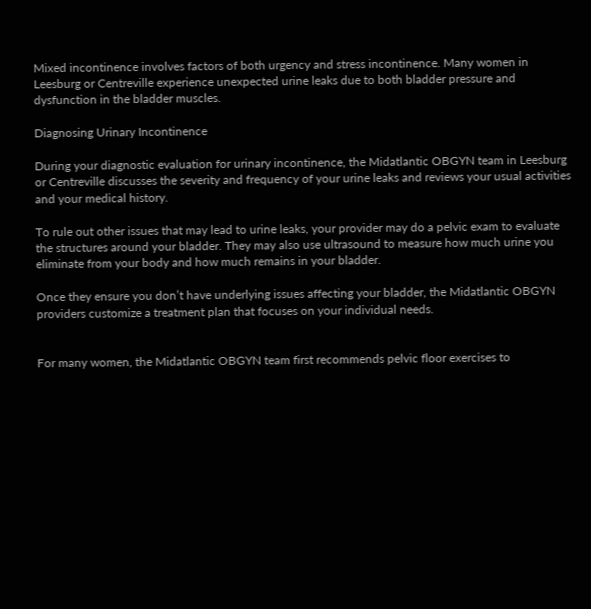Mixed incontinence involves factors of both urgency and stress incontinence. Many women in Leesburg or Centreville experience unexpected urine leaks due to both bladder pressure and dysfunction in the bladder muscles.

Diagnosing Urinary Incontinence

During your diagnostic evaluation for urinary incontinence, the Midatlantic OBGYN team in Leesburg or Centreville discusses the severity and frequency of your urine leaks and reviews your usual activities and your medical history.

To rule out other issues that may lead to urine leaks, your provider may do a pelvic exam to evaluate the structures around your bladder. They may also use ultrasound to measure how much urine you eliminate from your body and how much remains in your bladder.

Once they ensure you don’t have underlying issues affecting your bladder, the Midatlantic OBGYN providers customize a treatment plan that focuses on your individual needs.


For many women, the Midatlantic OBGYN team first recommends pelvic floor exercises to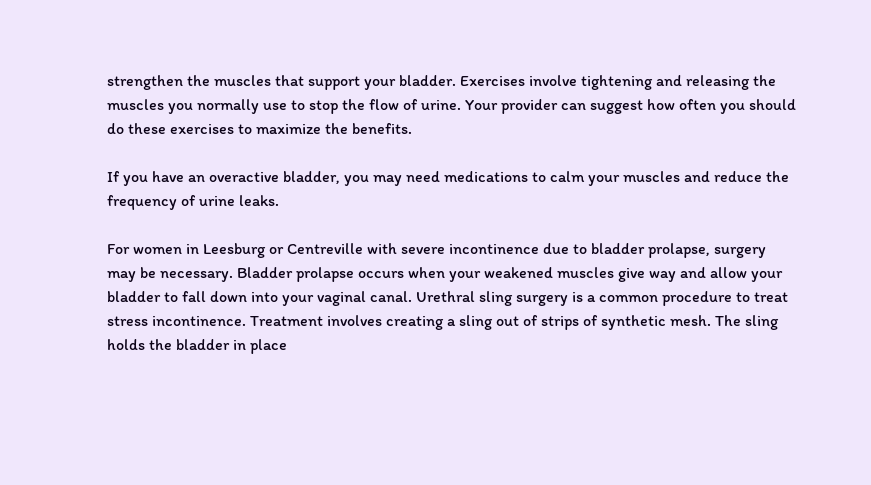strengthen the muscles that support your bladder. Exercises involve tightening and releasing the muscles you normally use to stop the flow of urine. Your provider can suggest how often you should do these exercises to maximize the benefits.

If you have an overactive bladder, you may need medications to calm your muscles and reduce the frequency of urine leaks.

For women in Leesburg or Centreville with severe incontinence due to bladder prolapse, surgery may be necessary. Bladder prolapse occurs when your weakened muscles give way and allow your bladder to fall down into your vaginal canal. Urethral sling surgery is a common procedure to treat stress incontinence. Treatment involves creating a sling out of strips of synthetic mesh. The sling holds the bladder in place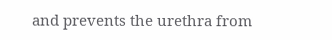and prevents the urethra from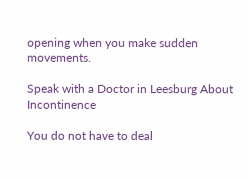opening when you make sudden movements.

Speak with a Doctor in Leesburg About Incontinence

You do not have to deal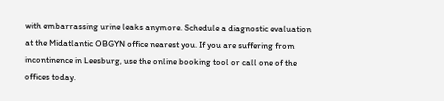with embarrassing urine leaks anymore. Schedule a diagnostic evaluation at the Midatlantic OBGYN office nearest you. If you are suffering from incontinence in Leesburg, use the online booking tool or call one of the offices today.